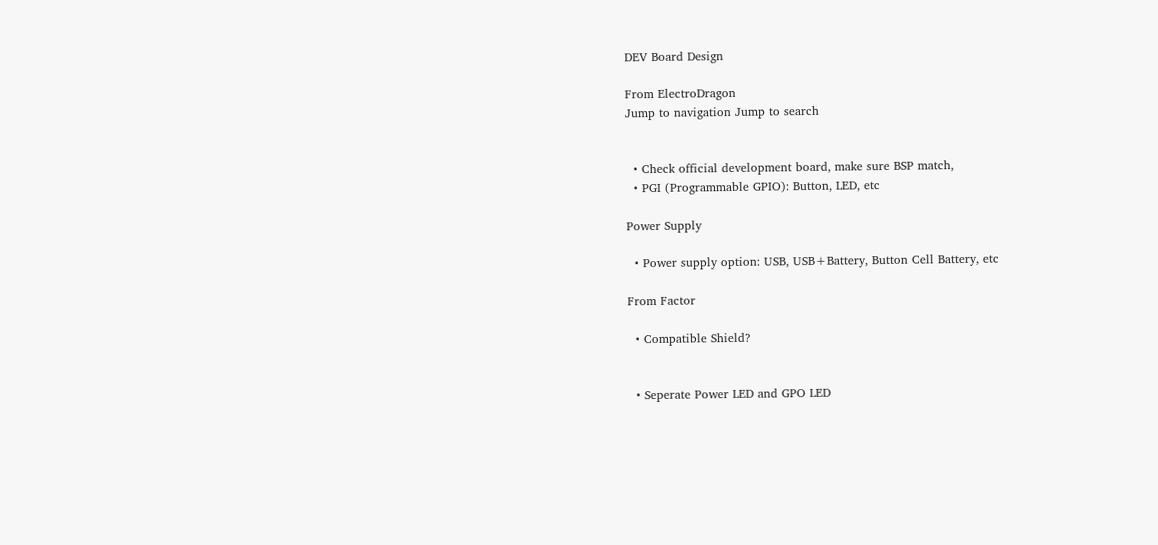DEV Board Design

From ElectroDragon
Jump to navigation Jump to search


  • Check official development board, make sure BSP match,
  • PGI (Programmable GPIO): Button, LED, etc

Power Supply

  • Power supply option: USB, USB+Battery, Button Cell Battery, etc

From Factor

  • Compatible Shield?


  • Seperate Power LED and GPO LED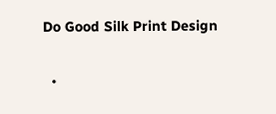Do Good Silk Print Design

  •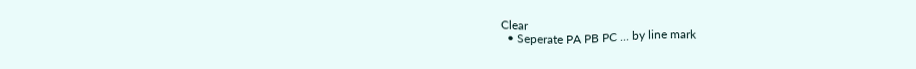Clear
  • Seperate PA PB PC ... by line mark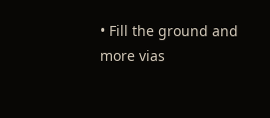• Fill the ground and more vias